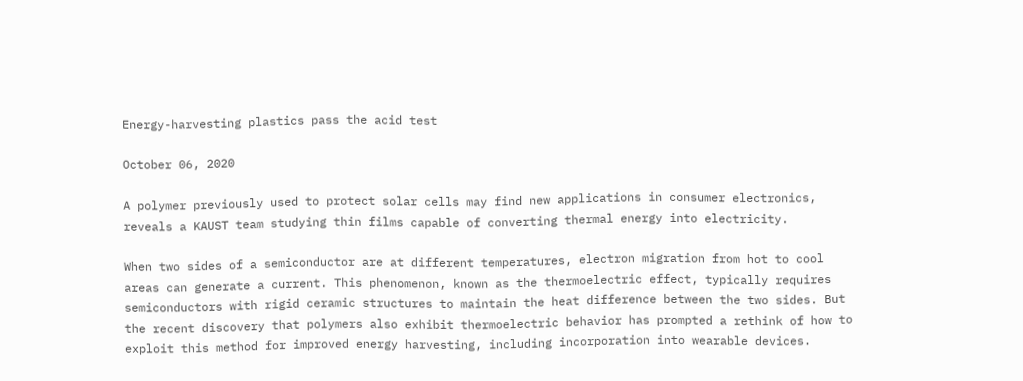Energy-harvesting plastics pass the acid test

October 06, 2020

A polymer previously used to protect solar cells may find new applications in consumer electronics, reveals a KAUST team studying thin films capable of converting thermal energy into electricity.

When two sides of a semiconductor are at different temperatures, electron migration from hot to cool areas can generate a current. This phenomenon, known as the thermoelectric effect, typically requires semiconductors with rigid ceramic structures to maintain the heat difference between the two sides. But the recent discovery that polymers also exhibit thermoelectric behavior has prompted a rethink of how to exploit this method for improved energy harvesting, including incorporation into wearable devices.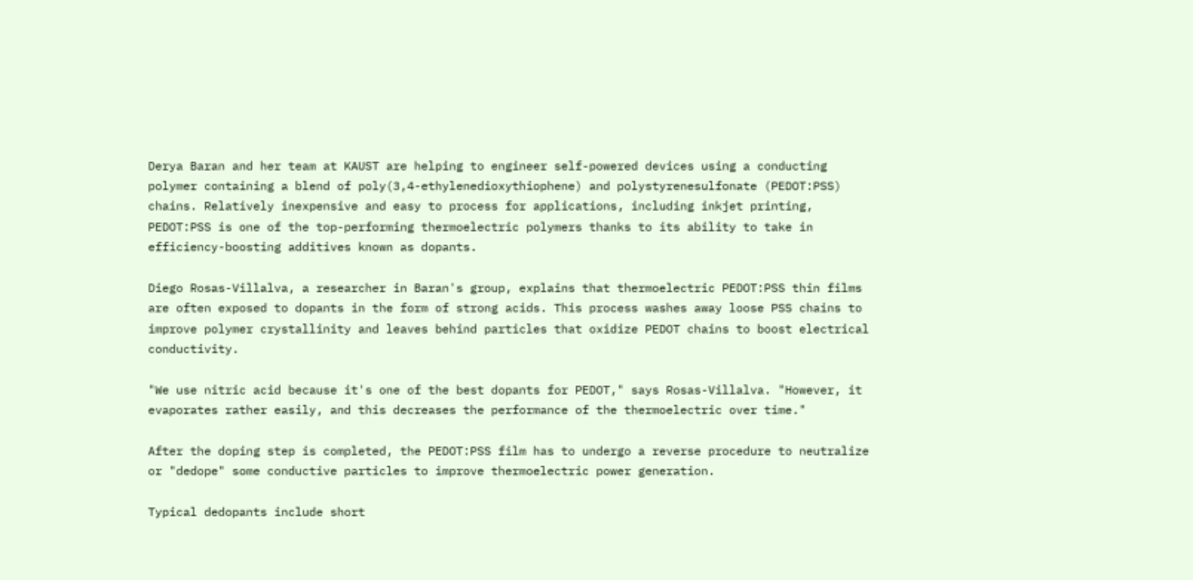Derya Baran and her team at KAUST are helping to engineer self-powered devices using a conducting polymer containing a blend of poly(3,4-ethylenedioxythiophene) and polystyrenesulfonate (PEDOT:PSS) chains. Relatively inexpensive and easy to process for applications, including inkjet printing, PEDOT:PSS is one of the top-performing thermoelectric polymers thanks to its ability to take in efficiency-boosting additives known as dopants.

Diego Rosas-Villalva, a researcher in Baran's group, explains that thermoelectric PEDOT:PSS thin films are often exposed to dopants in the form of strong acids. This process washes away loose PSS chains to improve polymer crystallinity and leaves behind particles that oxidize PEDOT chains to boost electrical conductivity.

"We use nitric acid because it's one of the best dopants for PEDOT," says Rosas-Villalva. "However, it evaporates rather easily, and this decreases the performance of the thermoelectric over time."

After the doping step is completed, the PEDOT:PSS film has to undergo a reverse procedure to neutralize or "dedope" some conductive particles to improve thermoelectric power generation.

Typical dedopants include short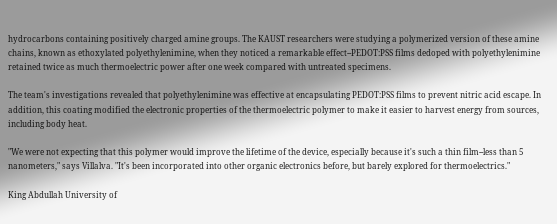hydrocarbons containing positively charged amine groups. The KAUST researchers were studying a polymerized version of these amine chains, known as ethoxylated polyethylenimine, when they noticed a remarkable effect--PEDOT:PSS films dedoped with polyethylenimine retained twice as much thermoelectric power after one week compared with untreated specimens.

The team's investigations revealed that polyethylenimine was effective at encapsulating PEDOT:PSS films to prevent nitric acid escape. In addition, this coating modified the electronic properties of the thermoelectric polymer to make it easier to harvest energy from sources, including body heat.

"We were not expecting that this polymer would improve the lifetime of the device, especially because it's such a thin film--less than 5 nanometers," says Villalva. "It's been incorporated into other organic electronics before, but barely explored for thermoelectrics."

King Abdullah University of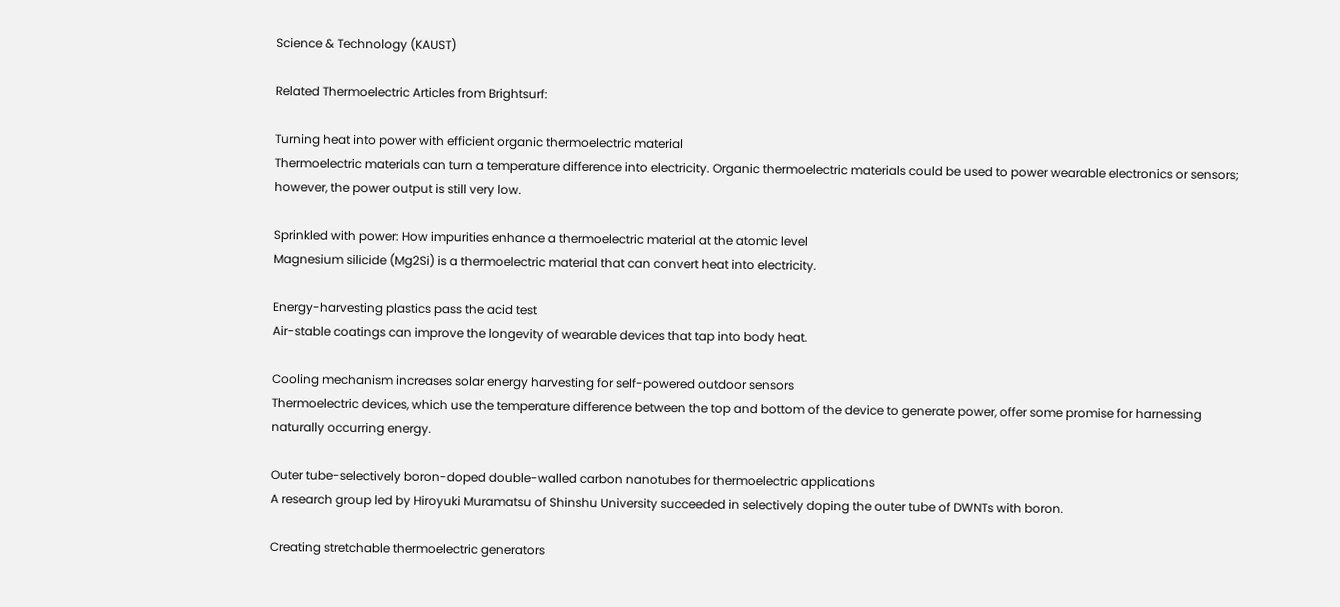Science & Technology (KAUST)

Related Thermoelectric Articles from Brightsurf:

Turning heat into power with efficient organic thermoelectric material
Thermoelectric materials can turn a temperature difference into electricity. Organic thermoelectric materials could be used to power wearable electronics or sensors; however, the power output is still very low.

Sprinkled with power: How impurities enhance a thermoelectric material at the atomic level
Magnesium silicide (Mg2Si) is a thermoelectric material that can convert heat into electricity.

Energy-harvesting plastics pass the acid test
Air-stable coatings can improve the longevity of wearable devices that tap into body heat.

Cooling mechanism increases solar energy harvesting for self-powered outdoor sensors
Thermoelectric devices, which use the temperature difference between the top and bottom of the device to generate power, offer some promise for harnessing naturally occurring energy.

Outer tube-selectively boron-doped double-walled carbon nanotubes for thermoelectric applications
A research group led by Hiroyuki Muramatsu of Shinshu University succeeded in selectively doping the outer tube of DWNTs with boron.

Creating stretchable thermoelectric generators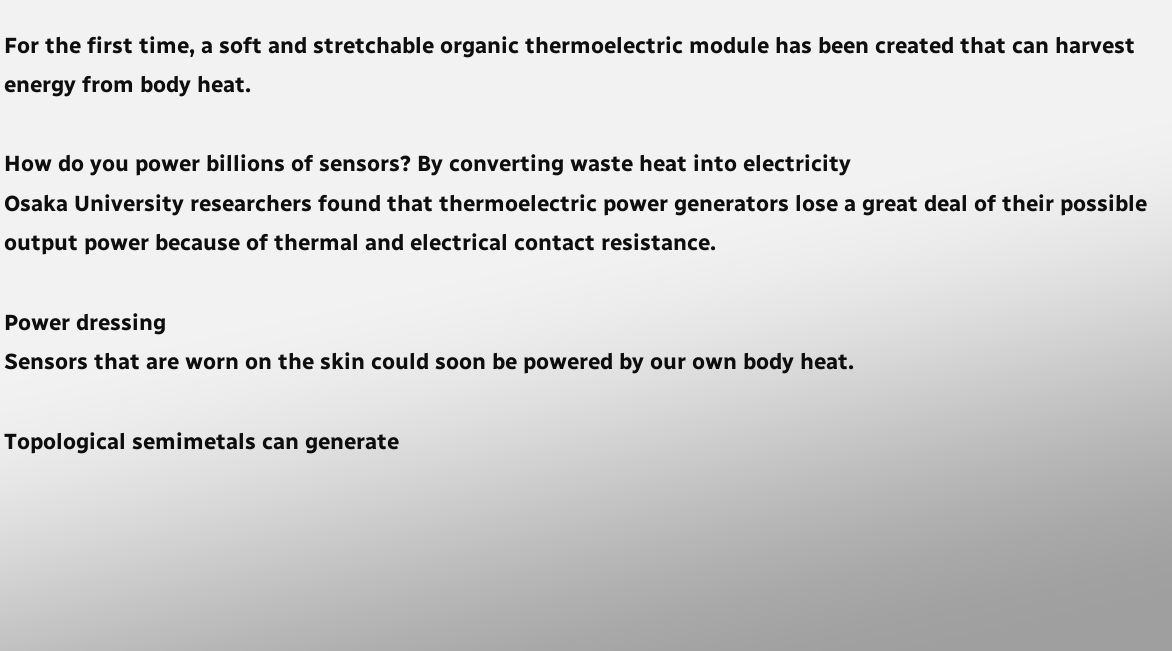For the first time, a soft and stretchable organic thermoelectric module has been created that can harvest energy from body heat.

How do you power billions of sensors? By converting waste heat into electricity
Osaka University researchers found that thermoelectric power generators lose a great deal of their possible output power because of thermal and electrical contact resistance.

Power dressing
Sensors that are worn on the skin could soon be powered by our own body heat.

Topological semimetals can generate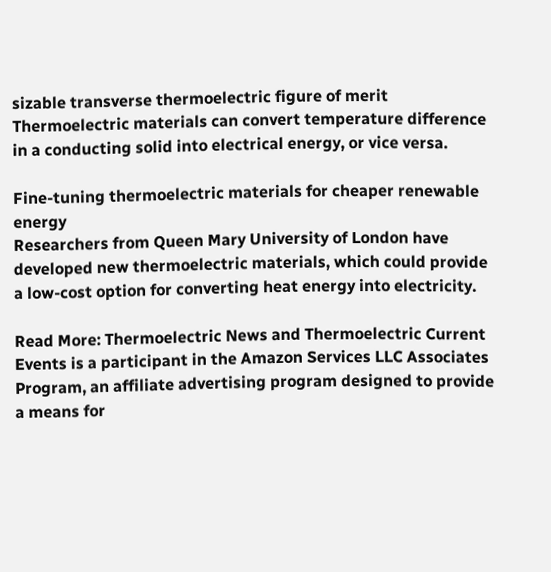sizable transverse thermoelectric figure of merit
Thermoelectric materials can convert temperature difference in a conducting solid into electrical energy, or vice versa.

Fine-tuning thermoelectric materials for cheaper renewable energy
Researchers from Queen Mary University of London have developed new thermoelectric materials, which could provide a low-cost option for converting heat energy into electricity.

Read More: Thermoelectric News and Thermoelectric Current Events is a participant in the Amazon Services LLC Associates Program, an affiliate advertising program designed to provide a means for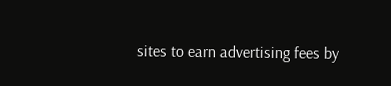sites to earn advertising fees by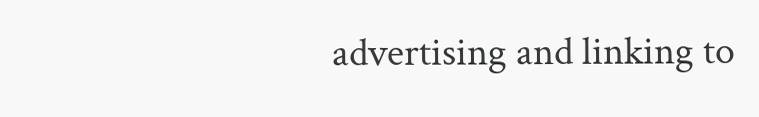advertising and linking to